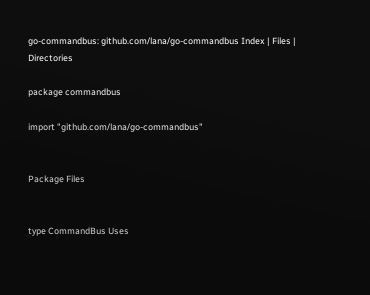go-commandbus: github.com/lana/go-commandbus Index | Files | Directories

package commandbus

import "github.com/lana/go-commandbus"


Package Files


type CommandBus Uses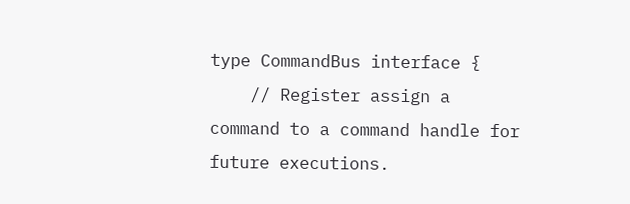type CommandBus interface {
    // Register assign a command to a command handle for future executions.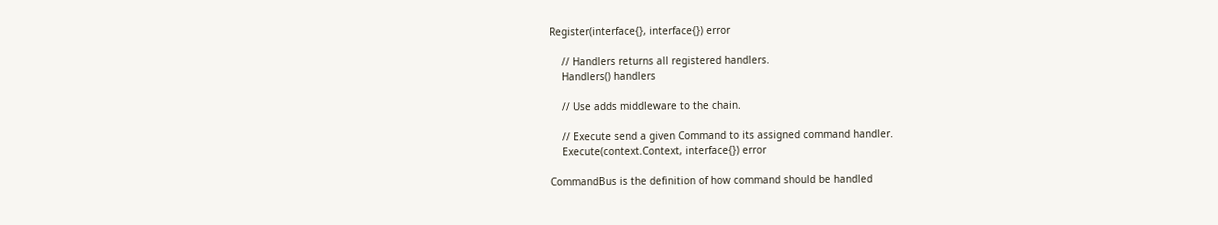Register(interface{}, interface{}) error

    // Handlers returns all registered handlers.
    Handlers() handlers

    // Use adds middleware to the chain.

    // Execute send a given Command to its assigned command handler.
    Execute(context.Context, interface{}) error

CommandBus is the definition of how command should be handled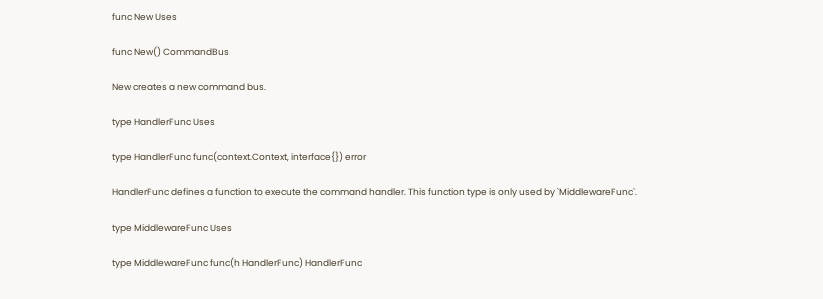func New Uses

func New() CommandBus

New creates a new command bus.

type HandlerFunc Uses

type HandlerFunc func(context.Context, interface{}) error

HandlerFunc defines a function to execute the command handler. This function type is only used by `MiddlewareFunc`.

type MiddlewareFunc Uses

type MiddlewareFunc func(h HandlerFunc) HandlerFunc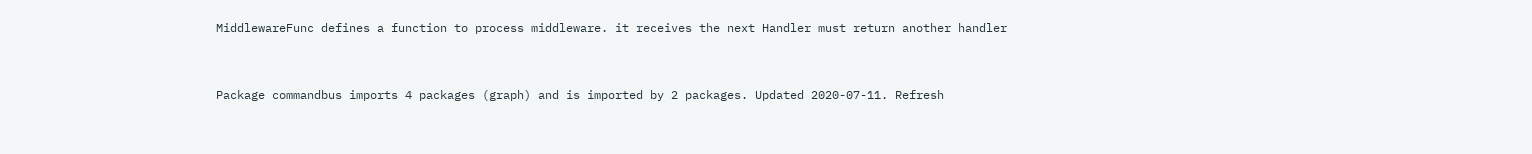MiddlewareFunc defines a function to process middleware. it receives the next Handler must return another handler



Package commandbus imports 4 packages (graph) and is imported by 2 packages. Updated 2020-07-11. Refresh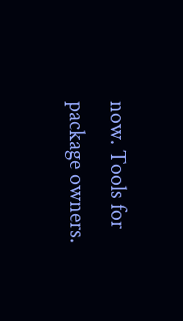now. Tools for package owners.